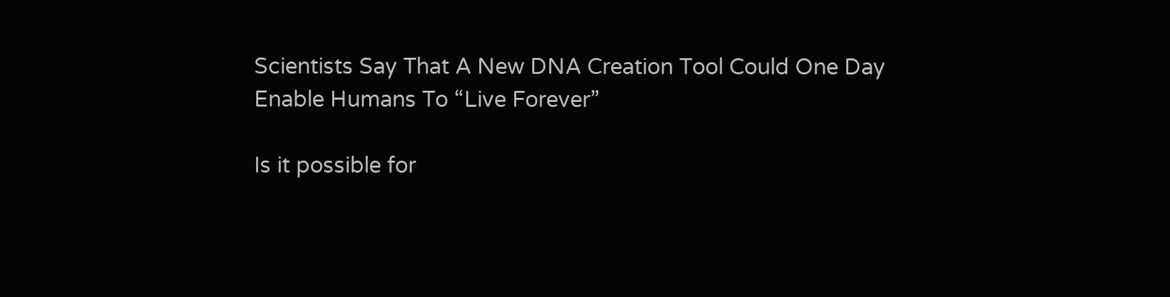Scientists Say That A New DNA Creation Tool Could One Day Enable Humans To “Live Forever”

Is it possible for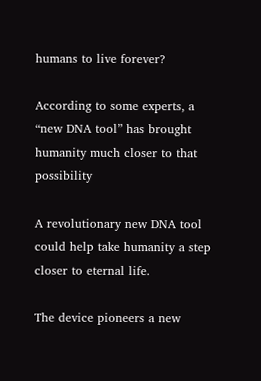humans to live forever?

According to some experts, a “new DNA tool” has brought humanity much closer to that possibility

A revolutionary new DNA tool could help take humanity a step closer to eternal life.

The device pioneers a new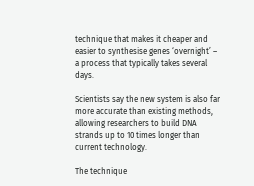technique that makes it cheaper and easier to synthesise genes ‘overnight’ – a process that typically takes several days.

Scientists say the new system is also far more accurate than existing methods, allowing researchers to build DNA strands up to 10 times longer than current technology.

The technique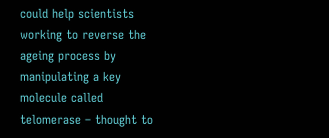could help scientists working to reverse the ageing process by manipulating a key molecule called telomerase – thought to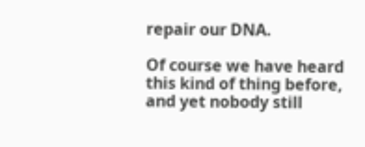repair our DNA.

Of course we have heard this kind of thing before, and yet nobody still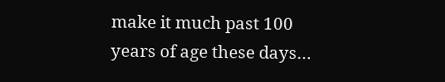make it much past 100 years of age these days…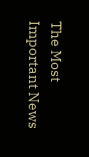The Most Important News